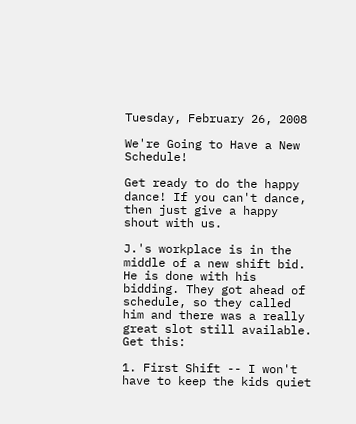Tuesday, February 26, 2008

We're Going to Have a New Schedule!

Get ready to do the happy dance! If you can't dance, then just give a happy shout with us.

J.'s workplace is in the middle of a new shift bid. He is done with his bidding. They got ahead of schedule, so they called him and there was a really great slot still available. Get this:

1. First Shift -- I won't have to keep the kids quiet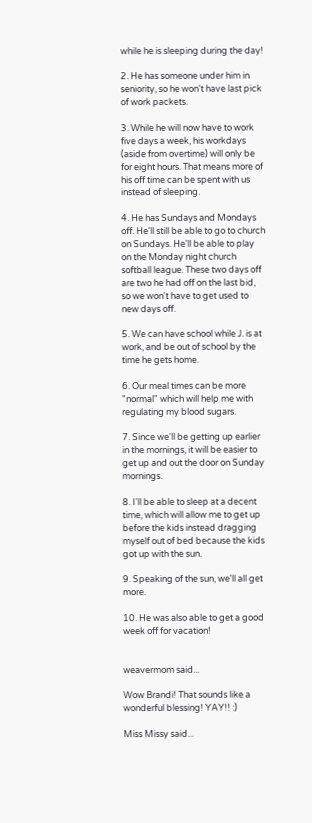while he is sleeping during the day!

2. He has someone under him in seniority, so he won't have last pick of work packets.

3. While he will now have to work five days a week, his workdays (aside from overtime) will only be for eight hours. That means more of his off time can be spent with us instead of sleeping.

4. He has Sundays and Mondays off. He'll still be able to go to church on Sundays. He'll be able to play on the Monday night church softball league. These two days off are two he had off on the last bid, so we won't have to get used to new days off.

5. We can have school while J. is at work, and be out of school by the time he gets home.

6. Our meal times can be more "normal" which will help me with regulating my blood sugars.

7. Since we'll be getting up earlier in the mornings, it will be easier to get up and out the door on Sunday mornings.

8. I'll be able to sleep at a decent time, which will allow me to get up before the kids instead dragging myself out of bed because the kids got up with the sun.

9. Speaking of the sun, we'll all get more.

10. He was also able to get a good week off for vacation!


weavermom said...

Wow Brandi! That sounds like a wonderful blessing! YAY!! :)

Miss Missy said...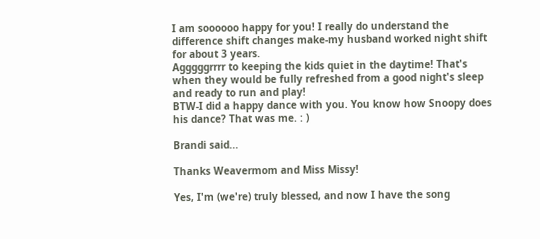I am soooooo happy for you! I really do understand the difference shift changes make-my husband worked night shift for about 3 years.
Agggggrrrr to keeping the kids quiet in the daytime! That's when they would be fully refreshed from a good night's sleep and ready to run and play!
BTW-I did a happy dance with you. You know how Snoopy does his dance? That was me. : )

Brandi said...

Thanks Weavermom and Miss Missy!

Yes, I'm (we're) truly blessed, and now I have the song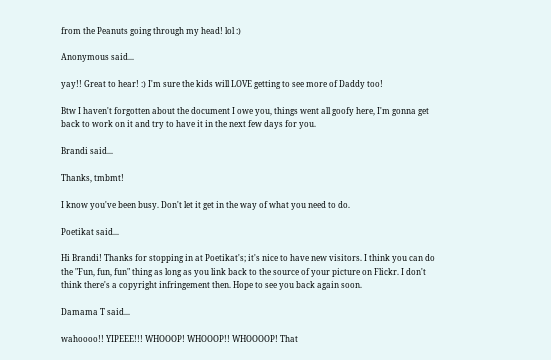from the Peanuts going through my head! lol :)

Anonymous said...

yay!! Great to hear! :) I'm sure the kids will LOVE getting to see more of Daddy too!

Btw I haven't forgotten about the document I owe you, things went all goofy here, I'm gonna get back to work on it and try to have it in the next few days for you.

Brandi said...

Thanks, tmbmt!

I know you've been busy. Don't let it get in the way of what you need to do.

Poetikat said...

Hi Brandi! Thanks for stopping in at Poetikat's; it's nice to have new visitors. I think you can do the "Fun, fun, fun" thing as long as you link back to the source of your picture on Flickr. I don't think there's a copyright infringement then. Hope to see you back again soon.

Damama T said...

wahoooo!! YIPEEE!!! WHOOOP! WHOOOP!! WHOOOOP! That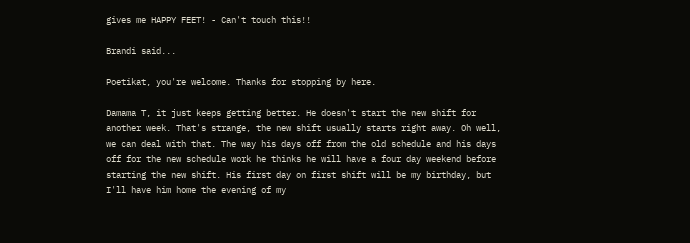gives me HAPPY FEET! - Can't touch this!!

Brandi said...

Poetikat, you're welcome. Thanks for stopping by here.

Damama T, it just keeps getting better. He doesn't start the new shift for another week. That's strange, the new shift usually starts right away. Oh well, we can deal with that. The way his days off from the old schedule and his days off for the new schedule work he thinks he will have a four day weekend before starting the new shift. His first day on first shift will be my birthday, but I'll have him home the evening of my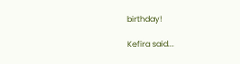birthday!

Kefira said...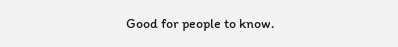Good for people to know.